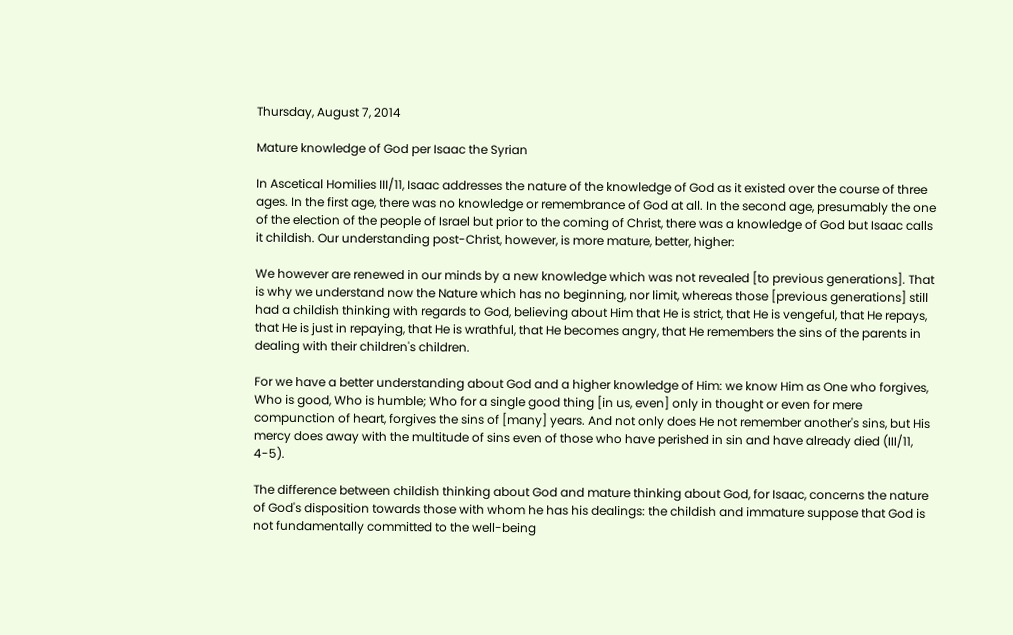Thursday, August 7, 2014

Mature knowledge of God per Isaac the Syrian

In Ascetical Homilies III/11, Isaac addresses the nature of the knowledge of God as it existed over the course of three ages. In the first age, there was no knowledge or remembrance of God at all. In the second age, presumably the one of the election of the people of Israel but prior to the coming of Christ, there was a knowledge of God but Isaac calls it childish. Our understanding post-Christ, however, is more mature, better, higher:

We however are renewed in our minds by a new knowledge which was not revealed [to previous generations]. That is why we understand now the Nature which has no beginning, nor limit, whereas those [previous generations] still had a childish thinking with regards to God, believing about Him that He is strict, that He is vengeful, that He repays, that He is just in repaying, that He is wrathful, that He becomes angry, that He remembers the sins of the parents in dealing with their children's children.

For we have a better understanding about God and a higher knowledge of Him: we know Him as One who forgives, Who is good, Who is humble; Who for a single good thing [in us, even] only in thought or even for mere compunction of heart, forgives the sins of [many] years. And not only does He not remember another's sins, but His mercy does away with the multitude of sins even of those who have perished in sin and have already died (III/11, 4-5).

The difference between childish thinking about God and mature thinking about God, for Isaac, concerns the nature of God's disposition towards those with whom he has his dealings: the childish and immature suppose that God is not fundamentally committed to the well-being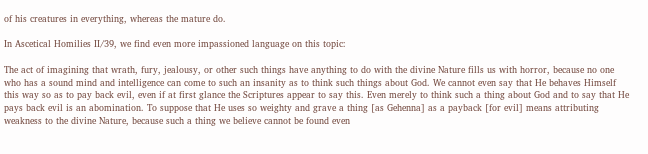of his creatures in everything, whereas the mature do.

In Ascetical Homilies II/39, we find even more impassioned language on this topic:

The act of imagining that wrath, fury, jealousy, or other such things have anything to do with the divine Nature fills us with horror, because no one who has a sound mind and intelligence can come to such an insanity as to think such things about God. We cannot even say that He behaves Himself this way so as to pay back evil, even if at first glance the Scriptures appear to say this. Even merely to think such a thing about God and to say that He pays back evil is an abomination. To suppose that He uses so weighty and grave a thing [as Gehenna] as a payback [for evil] means attributing weakness to the divine Nature, because such a thing we believe cannot be found even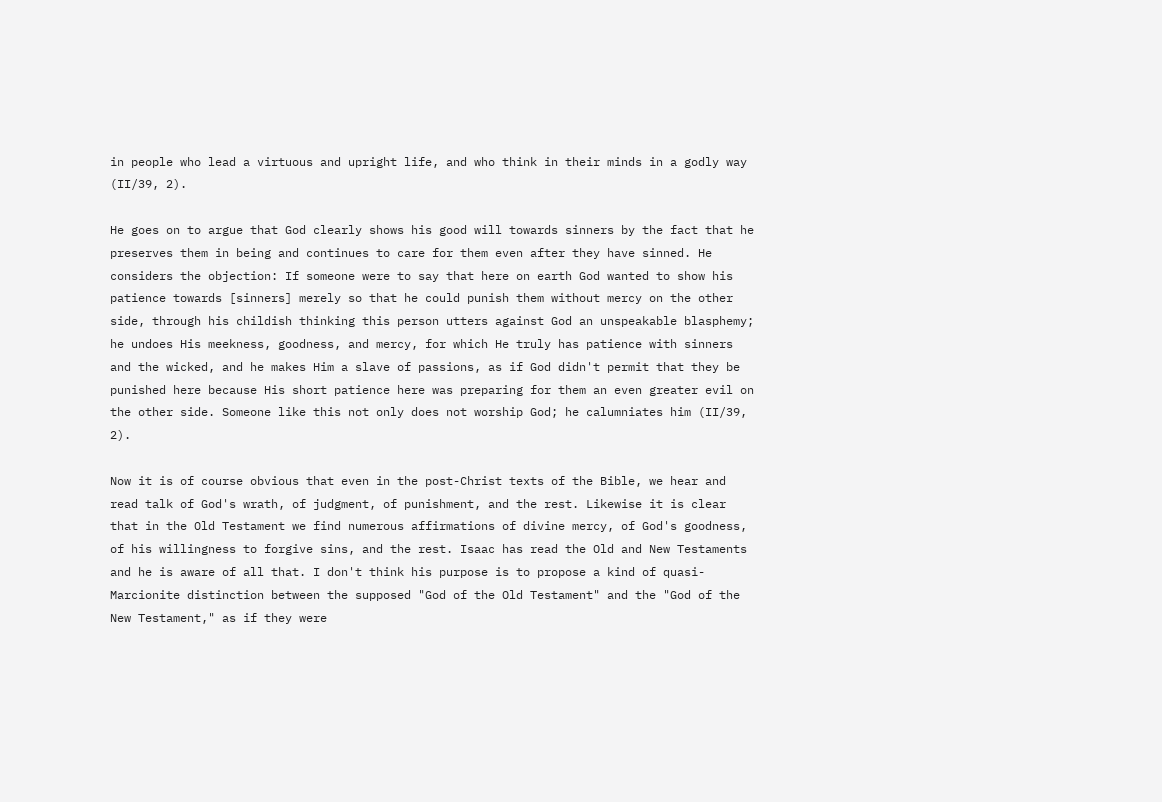in people who lead a virtuous and upright life, and who think in their minds in a godly way (II/39, 2).

He goes on to argue that God clearly shows his good will towards sinners by the fact that he preserves them in being and continues to care for them even after they have sinned. He considers the objection: If someone were to say that here on earth God wanted to show his patience towards [sinners] merely so that he could punish them without mercy on the other side, through his childish thinking this person utters against God an unspeakable blasphemy; he undoes His meekness, goodness, and mercy, for which He truly has patience with sinners and the wicked, and he makes Him a slave of passions, as if God didn't permit that they be punished here because His short patience here was preparing for them an even greater evil on the other side. Someone like this not only does not worship God; he calumniates him (II/39, 2).

Now it is of course obvious that even in the post-Christ texts of the Bible, we hear and read talk of God's wrath, of judgment, of punishment, and the rest. Likewise it is clear that in the Old Testament we find numerous affirmations of divine mercy, of God's goodness, of his willingness to forgive sins, and the rest. Isaac has read the Old and New Testaments and he is aware of all that. I don't think his purpose is to propose a kind of quasi-Marcionite distinction between the supposed "God of the Old Testament" and the "God of the New Testament," as if they were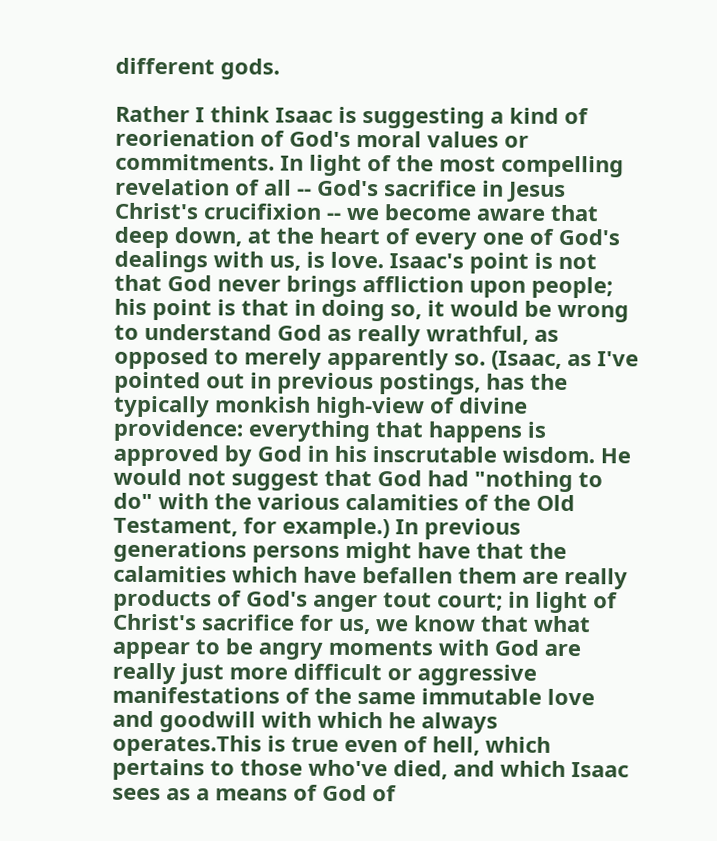different gods.

Rather I think Isaac is suggesting a kind of reorienation of God's moral values or commitments. In light of the most compelling revelation of all -- God's sacrifice in Jesus Christ's crucifixion -- we become aware that deep down, at the heart of every one of God's dealings with us, is love. Isaac's point is not that God never brings affliction upon people; his point is that in doing so, it would be wrong to understand God as really wrathful, as opposed to merely apparently so. (Isaac, as I've pointed out in previous postings, has the typically monkish high-view of divine providence: everything that happens is approved by God in his inscrutable wisdom. He would not suggest that God had "nothing to do" with the various calamities of the Old Testament, for example.) In previous generations persons might have that the calamities which have befallen them are really products of God's anger tout court; in light of Christ's sacrifice for us, we know that what appear to be angry moments with God are really just more difficult or aggressive manifestations of the same immutable love and goodwill with which he always operates.This is true even of hell, which pertains to those who've died, and which Isaac sees as a means of God of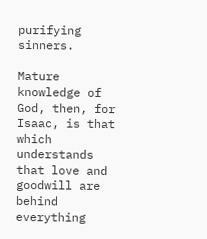purifying sinners.

Mature knowledge of God, then, for Isaac, is that which understands that love and goodwill are behind everything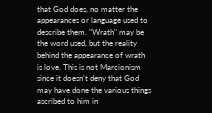that God does, no matter the appearances or language used to describe them. "Wrath" may be the word used, but the reality behind the appearance of wrath is love. This is not Marcionism since it doesn't deny that God may have done the various things ascribed to him in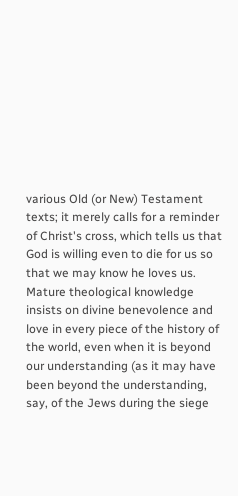various Old (or New) Testament texts; it merely calls for a reminder of Christ's cross, which tells us that God is willing even to die for us so that we may know he loves us. Mature theological knowledge insists on divine benevolence and love in every piece of the history of the world, even when it is beyond our understanding (as it may have been beyond the understanding, say, of the Jews during the siege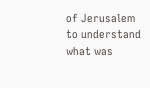of Jerusalem to understand what was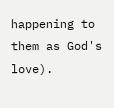happening to them as God's love).